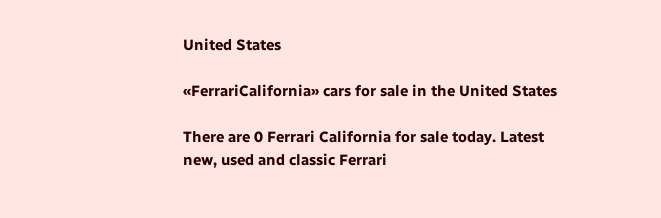United States

«FerrariCalifornia» cars for sale in the United States

There are 0 Ferrari California for sale today. Latest new, used and classic Ferrari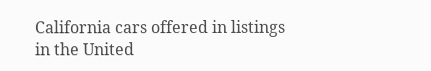California cars offered in listings in the United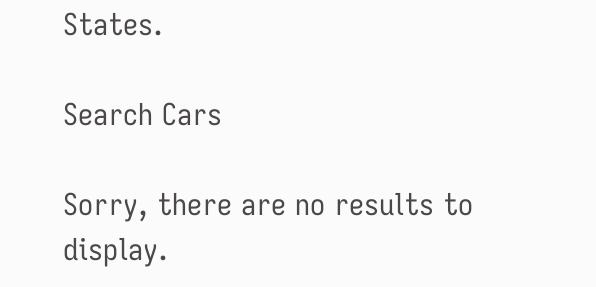States.

Search Cars

Sorry, there are no results to display.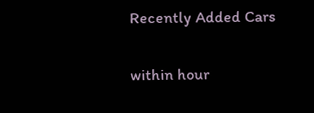Recently Added Cars

within hour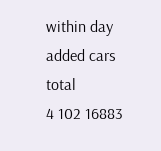within day added cars total
4 102 16883